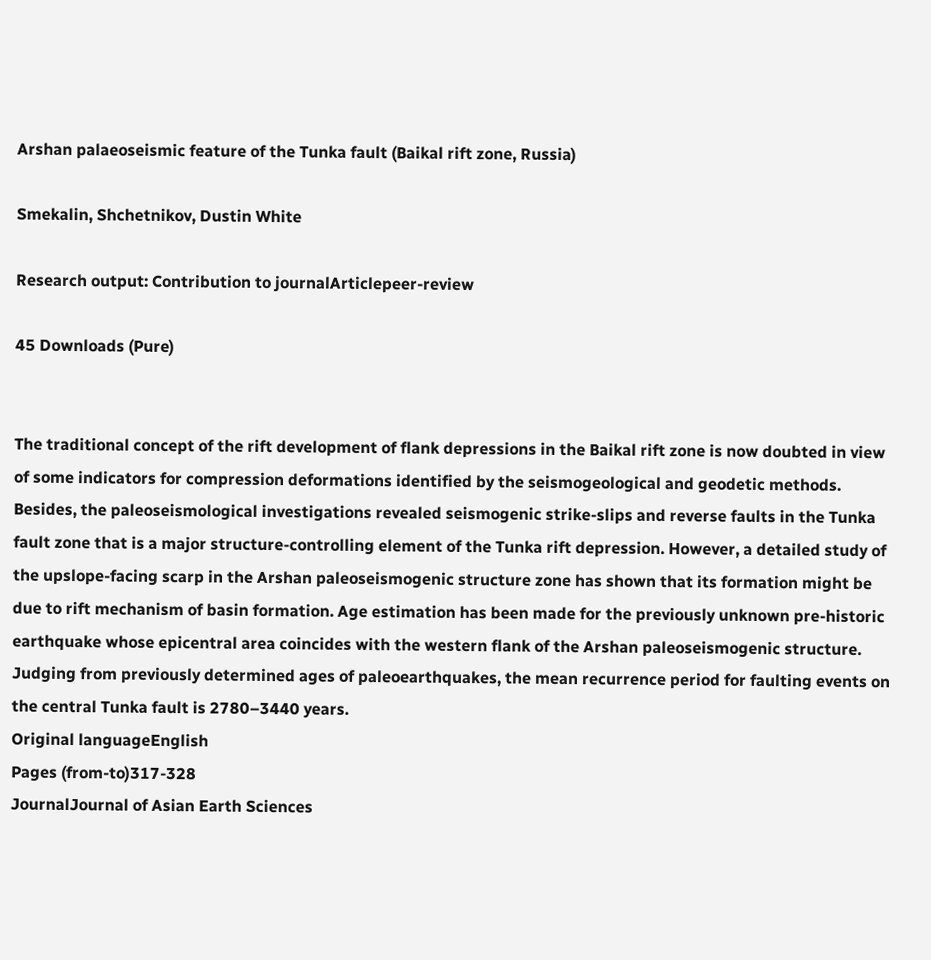Arshan palaeoseismic feature of the Tunka fault (Baikal rift zone, Russia)

Smekalin, Shchetnikov, Dustin White

Research output: Contribution to journalArticlepeer-review

45 Downloads (Pure)


The traditional concept of the rift development of flank depressions in the Baikal rift zone is now doubted in view of some indicators for compression deformations identified by the seismogeological and geodetic methods. Besides, the paleoseismological investigations revealed seismogenic strike-slips and reverse faults in the Tunka fault zone that is a major structure-controlling element of the Tunka rift depression. However, a detailed study of the upslope-facing scarp in the Arshan paleoseismogenic structure zone has shown that its formation might be due to rift mechanism of basin formation. Age estimation has been made for the previously unknown pre-historic earthquake whose epicentral area coincides with the western flank of the Arshan paleoseismogenic structure. Judging from previously determined ages of paleoearthquakes, the mean recurrence period for faulting events on the central Tunka fault is 2780–3440 years.
Original languageEnglish
Pages (from-to)317-328
JournalJournal of Asian Earth Sciences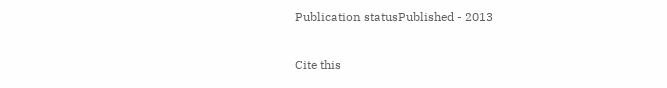Publication statusPublished - 2013

Cite this